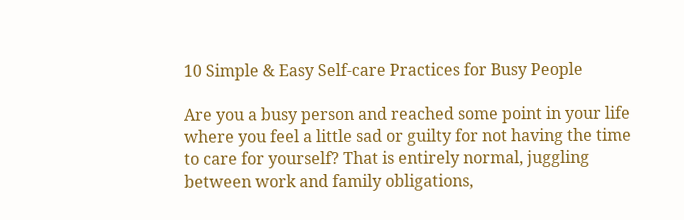10 Simple & Easy Self-care Practices for Busy People

Are you a busy person and reached some point in your life where you feel a little sad or guilty for not having the time to care for yourself? That is entirely normal, juggling between work and family obligations,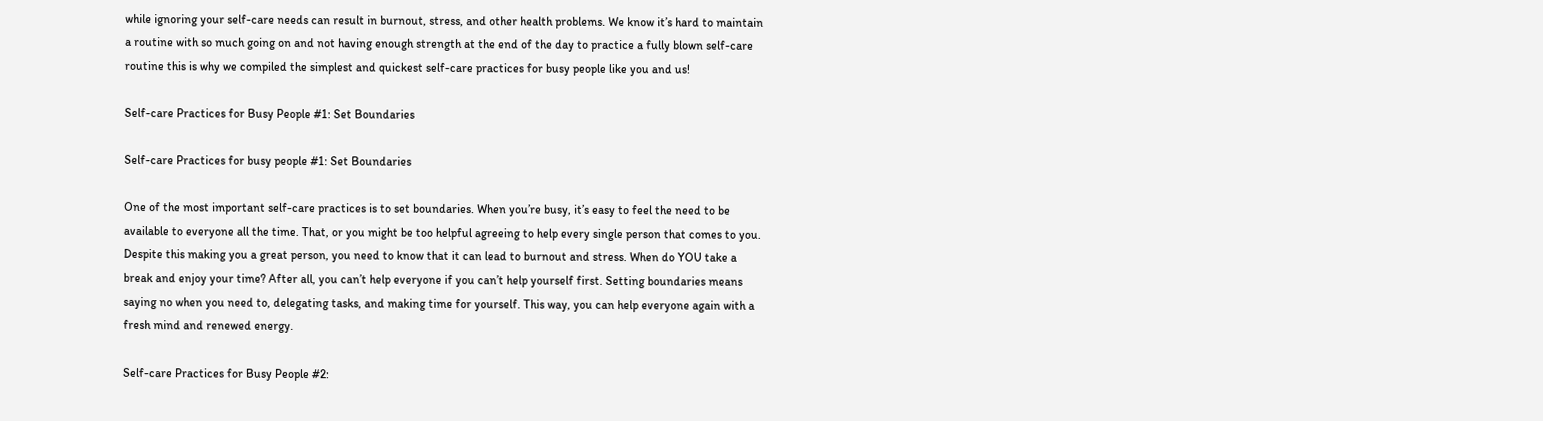while ignoring your self-care needs can result in burnout, stress, and other health problems. We know it’s hard to maintain a routine with so much going on and not having enough strength at the end of the day to practice a fully blown self-care routine this is why we compiled the simplest and quickest self-care practices for busy people like you and us!

Self-care Practices for Busy People #1: Set Boundaries

Self-care Practices for busy people #1: Set Boundaries

One of the most important self-care practices is to set boundaries. When you’re busy, it’s easy to feel the need to be available to everyone all the time. That, or you might be too helpful agreeing to help every single person that comes to you. Despite this making you a great person, you need to know that it can lead to burnout and stress. When do YOU take a break and enjoy your time? After all, you can’t help everyone if you can’t help yourself first. Setting boundaries means saying no when you need to, delegating tasks, and making time for yourself. This way, you can help everyone again with a fresh mind and renewed energy.

Self-care Practices for Busy People #2: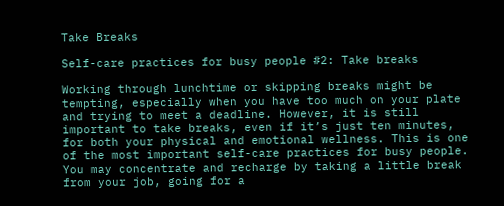Take Breaks

Self-care practices for busy people #2: Take breaks

Working through lunchtime or skipping breaks might be tempting, especially when you have too much on your plate and trying to meet a deadline. However, it is still important to take breaks, even if it’s just ten minutes, for both your physical and emotional wellness. This is one of the most important self-care practices for busy people. You may concentrate and recharge by taking a little break from your job, going for a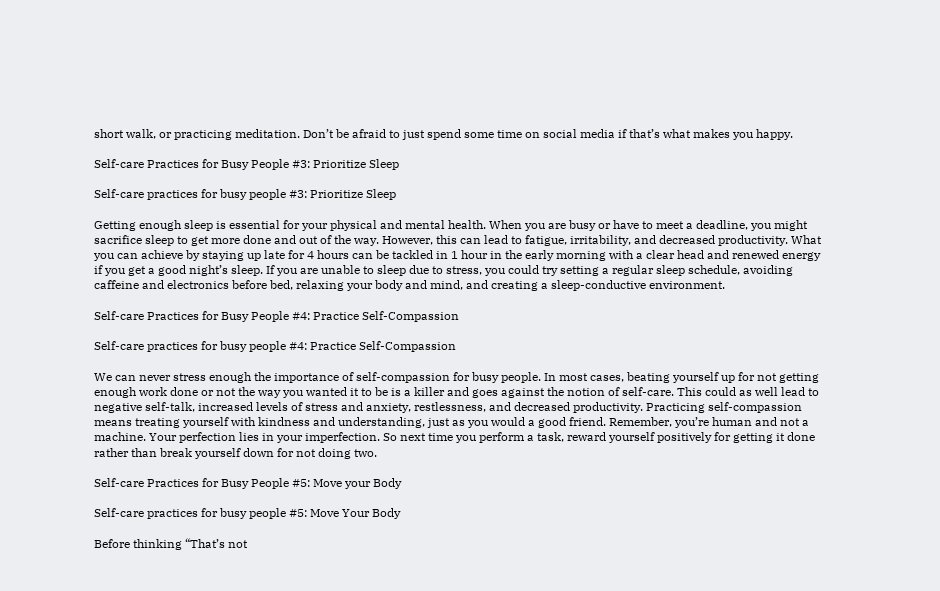short walk, or practicing meditation. Don’t be afraid to just spend some time on social media if that’s what makes you happy.

Self-care Practices for Busy People #3: Prioritize Sleep

Self-care practices for busy people #3: Prioritize Sleep

Getting enough sleep is essential for your physical and mental health. When you are busy or have to meet a deadline, you might sacrifice sleep to get more done and out of the way. However, this can lead to fatigue, irritability, and decreased productivity. What you can achieve by staying up late for 4 hours can be tackled in 1 hour in the early morning with a clear head and renewed energy if you get a good night’s sleep. If you are unable to sleep due to stress, you could try setting a regular sleep schedule, avoiding caffeine and electronics before bed, relaxing your body and mind, and creating a sleep-conductive environment.

Self-care Practices for Busy People #4: Practice Self-Compassion

Self-care practices for busy people #4: Practice Self-Compassion

We can never stress enough the importance of self-compassion for busy people. In most cases, beating yourself up for not getting enough work done or not the way you wanted it to be is a killer and goes against the notion of self-care. This could as well lead to negative self-talk, increased levels of stress and anxiety, restlessness, and decreased productivity. Practicing self-compassion means treating yourself with kindness and understanding, just as you would a good friend. Remember, you’re human and not a machine. Your perfection lies in your imperfection. So next time you perform a task, reward yourself positively for getting it done rather than break yourself down for not doing two.

Self-care Practices for Busy People #5: Move your Body

Self-care practices for busy people #5: Move Your Body

Before thinking “That’s not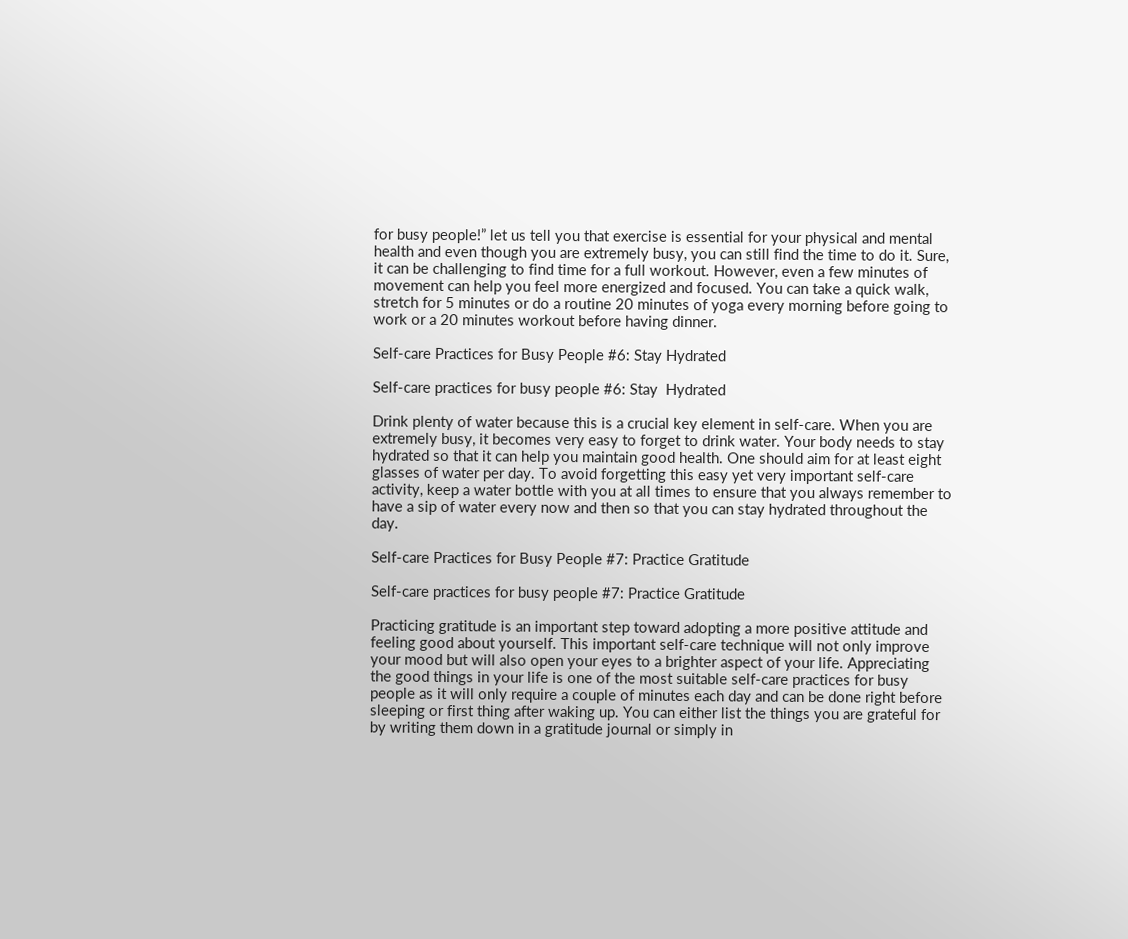for busy people!” let us tell you that exercise is essential for your physical and mental health and even though you are extremely busy, you can still find the time to do it. Sure, it can be challenging to find time for a full workout. However, even a few minutes of movement can help you feel more energized and focused. You can take a quick walk, stretch for 5 minutes or do a routine 20 minutes of yoga every morning before going to work or a 20 minutes workout before having dinner.

Self-care Practices for Busy People #6: Stay Hydrated

Self-care practices for busy people #6: Stay  Hydrated

Drink plenty of water because this is a crucial key element in self-care. When you are extremely busy, it becomes very easy to forget to drink water. Your body needs to stay hydrated so that it can help you maintain good health. One should aim for at least eight glasses of water per day. To avoid forgetting this easy yet very important self-care activity, keep a water bottle with you at all times to ensure that you always remember to have a sip of water every now and then so that you can stay hydrated throughout the day.

Self-care Practices for Busy People #7: Practice Gratitude

Self-care practices for busy people #7: Practice Gratitude

Practicing gratitude is an important step toward adopting a more positive attitude and feeling good about yourself. This important self-care technique will not only improve your mood but will also open your eyes to a brighter aspect of your life. Appreciating the good things in your life is one of the most suitable self-care practices for busy people as it will only require a couple of minutes each day and can be done right before sleeping or first thing after waking up. You can either list the things you are grateful for by writing them down in a gratitude journal or simply in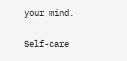your mind.

Self-care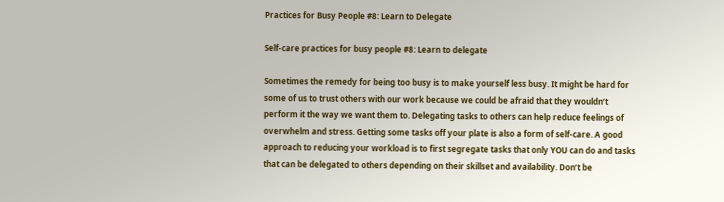Practices for Busy People #8: Learn to Delegate

Self-care practices for busy people #8: Learn to delegate

Sometimes the remedy for being too busy is to make yourself less busy. It might be hard for some of us to trust others with our work because we could be afraid that they wouldn’t perform it the way we want them to. Delegating tasks to others can help reduce feelings of overwhelm and stress. Getting some tasks off your plate is also a form of self-care. A good approach to reducing your workload is to first segregate tasks that only YOU can do and tasks that can be delegated to others depending on their skillset and availability. Don’t be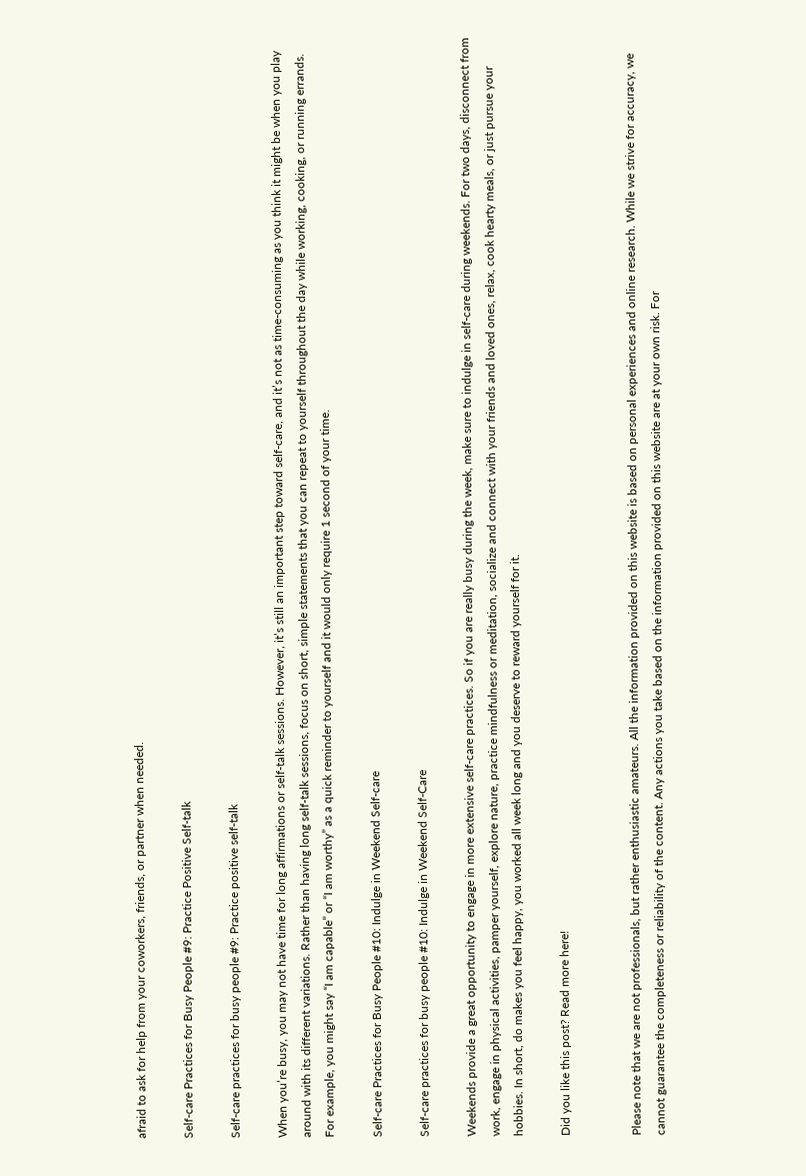afraid to ask for help from your coworkers, friends, or partner when needed.

Self-care Practices for Busy People #9: Practice Positive Self-talk

Self-care practices for busy people #9: Practice positive self-talk

When you’re busy, you may not have time for long affirmations or self-talk sessions. However, it’s still an important step toward self-care, and it’s not as time-consuming as you think it might be when you play around with its different variations. Rather than having long self-talk sessions, focus on short, simple statements that you can repeat to yourself throughout the day while working, cooking, or running errands. For example, you might say “I am capable” or “I am worthy” as a quick reminder to yourself and it would only require 1 second of your time.

Self-care Practices for Busy People #10: Indulge in Weekend Self-care

Self-care practices for busy people #10: Indulge in Weekend Self-Care

Weekends provide a great opportunity to engage in more extensive self-care practices. So if you are really busy during the week, make sure to indulge in self-care during weekends. For two days, disconnect from work, engage in physical activities, pamper yourself, explore nature, practice mindfulness or meditation, socialize and connect with your friends and loved ones, relax, cook hearty meals, or just pursue your hobbies. In short, do makes you feel happy, you worked all week long and you deserve to reward yourself for it.

Did you like this post? Read more here!


Please note that we are not professionals, but rather enthusiastic amateurs. All the information provided on this website is based on personal experiences and online research. While we strive for accuracy, we cannot guarantee the completeness or reliability of the content. Any actions you take based on the information provided on this website are at your own risk. For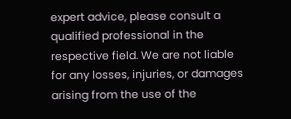expert advice, please consult a qualified professional in the respective field. We are not liable for any losses, injuries, or damages arising from the use of the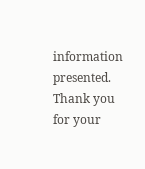information presented. Thank you for your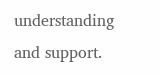understanding and support.